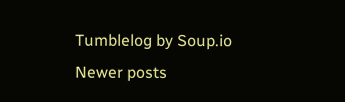Tumblelog by Soup.io
Newer posts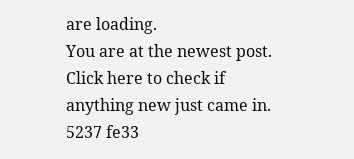are loading.
You are at the newest post.
Click here to check if anything new just came in.
5237 fe33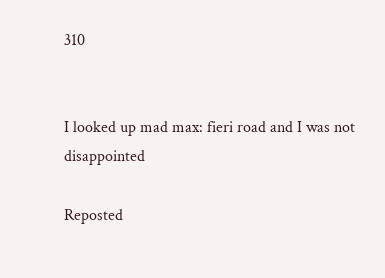310


I looked up mad max: fieri road and I was not disappointed

Reposted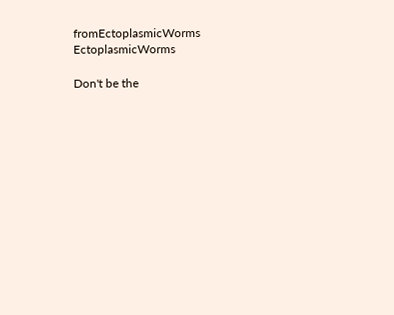fromEctoplasmicWorms EctoplasmicWorms

Don't be the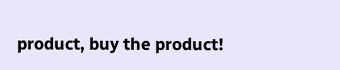product, buy the product!